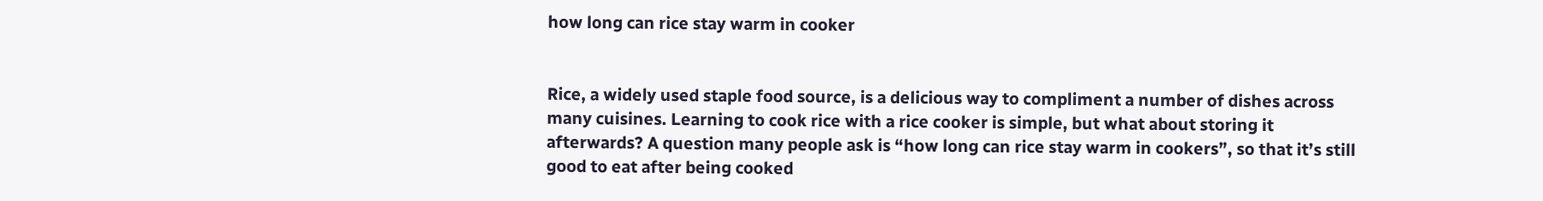how long can rice stay warm in cooker


Rice, a widely used staple food source, is a delicious way to compliment a number of dishes across many cuisines. Learning to cook rice with a rice cooker is simple, but what about storing it afterwards? A question many people ask is “how long can rice stay warm in cookers”, so that it’s still good to eat after being cooked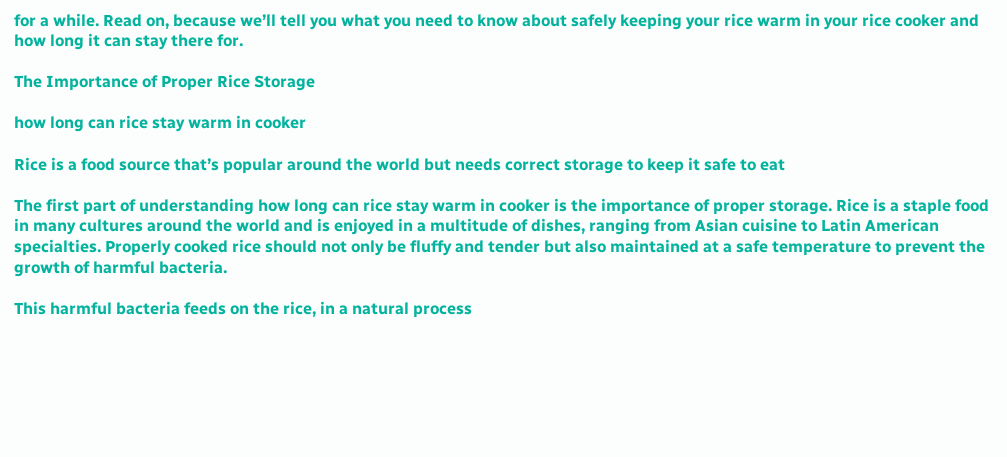for a while. Read on, because we’ll tell you what you need to know about safely keeping your rice warm in your rice cooker and how long it can stay there for.

The Importance of Proper Rice Storage

how long can rice stay warm in cooker

Rice is a food source that’s popular around the world but needs correct storage to keep it safe to eat

The first part of understanding how long can rice stay warm in cooker is the importance of proper storage. Rice is a staple food in many cultures around the world and is enjoyed in a multitude of dishes, ranging from Asian cuisine to Latin American specialties. Properly cooked rice should not only be fluffy and tender but also maintained at a safe temperature to prevent the growth of harmful bacteria.

This harmful bacteria feeds on the rice, in a natural process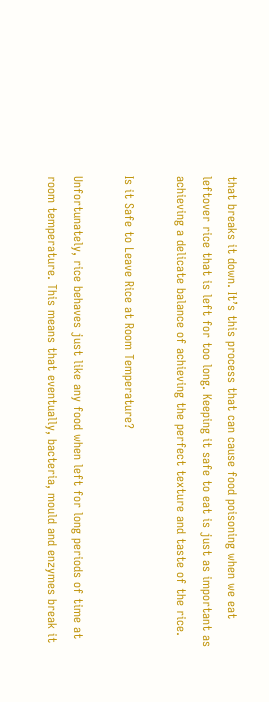that breaks it down. It’s this process that can cause food poisoning when we eat leftover rice that is left for too long. Keeping it safe to eat is just as important as achieving a delicate balance of achieving the perfect texture and taste of the rice.

Is it Safe to Leave Rice at Room Temperature?

Unfortunately, rice behaves just like any food when left for long periods of time at room temperature. This means that eventually, bacteria, mould and enzymes break it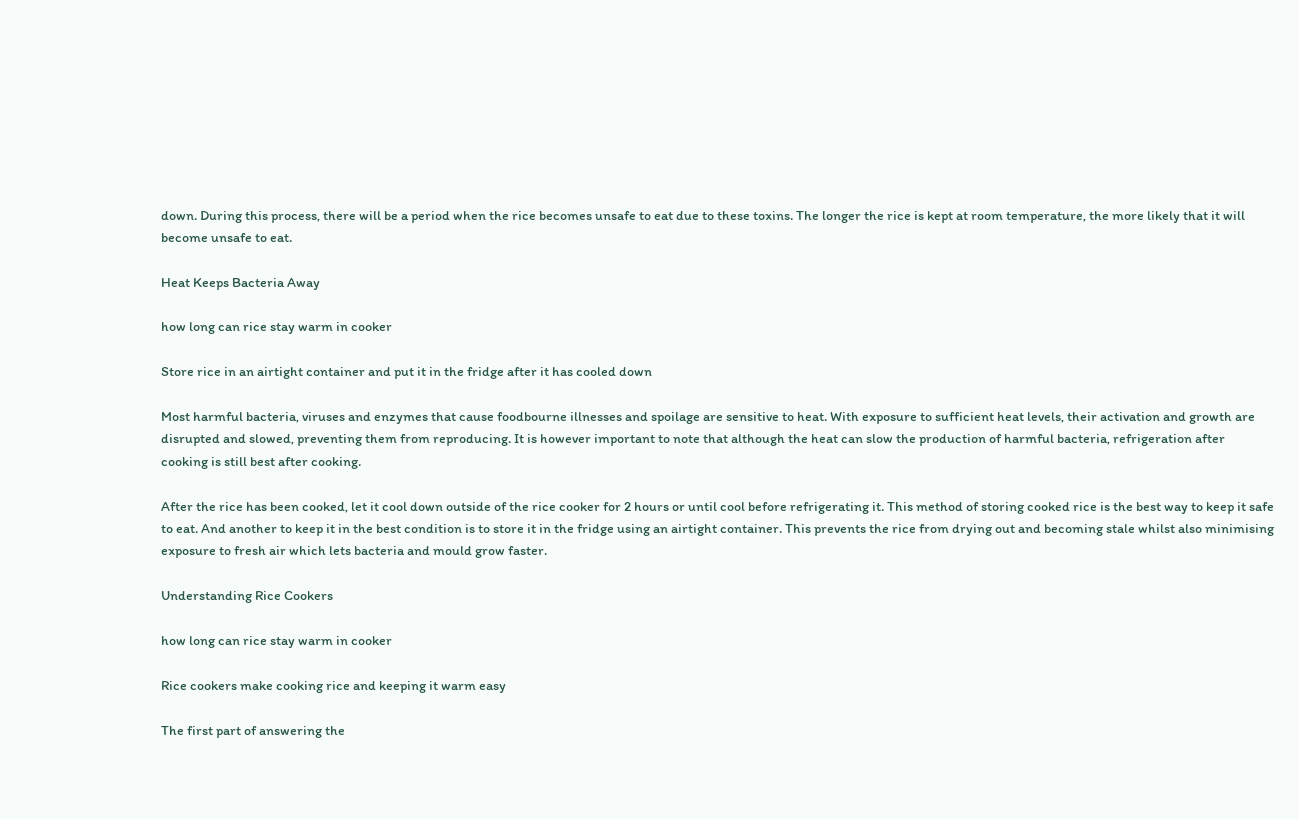down. During this process, there will be a period when the rice becomes unsafe to eat due to these toxins. The longer the rice is kept at room temperature, the more likely that it will become unsafe to eat.

Heat Keeps Bacteria Away

how long can rice stay warm in cooker

Store rice in an airtight container and put it in the fridge after it has cooled down

Most harmful bacteria, viruses and enzymes that cause foodbourne illnesses and spoilage are sensitive to heat. With exposure to sufficient heat levels, their activation and growth are disrupted and slowed, preventing them from reproducing. It is however important to note that although the heat can slow the production of harmful bacteria, refrigeration after cooking is still best after cooking.

After the rice has been cooked, let it cool down outside of the rice cooker for 2 hours or until cool before refrigerating it. This method of storing cooked rice is the best way to keep it safe to eat. And another to keep it in the best condition is to store it in the fridge using an airtight container. This prevents the rice from drying out and becoming stale whilst also minimising exposure to fresh air which lets bacteria and mould grow faster.

Understanding Rice Cookers

how long can rice stay warm in cooker

Rice cookers make cooking rice and keeping it warm easy

The first part of answering the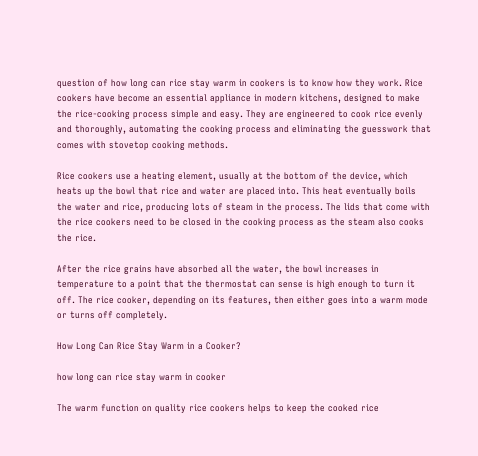question of how long can rice stay warm in cookers is to know how they work. Rice cookers have become an essential appliance in modern kitchens, designed to make the rice-cooking process simple and easy. They are engineered to cook rice evenly and thoroughly, automating the cooking process and eliminating the guesswork that comes with stovetop cooking methods.

Rice cookers use a heating element, usually at the bottom of the device, which heats up the bowl that rice and water are placed into. This heat eventually boils the water and rice, producing lots of steam in the process. The lids that come with the rice cookers need to be closed in the cooking process as the steam also cooks the rice.

After the rice grains have absorbed all the water, the bowl increases in temperature to a point that the thermostat can sense is high enough to turn it off. The rice cooker, depending on its features, then either goes into a warm mode or turns off completely.

How Long Can Rice Stay Warm in a Cooker?

how long can rice stay warm in cooker

The warm function on quality rice cookers helps to keep the cooked rice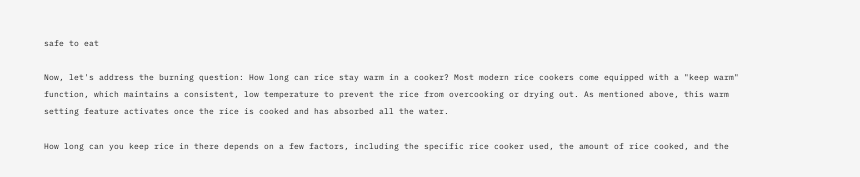safe to eat

Now, let's address the burning question: How long can rice stay warm in a cooker? Most modern rice cookers come equipped with a "keep warm" function, which maintains a consistent, low temperature to prevent the rice from overcooking or drying out. As mentioned above, this warm setting feature activates once the rice is cooked and has absorbed all the water.

How long can you keep rice in there depends on a few factors, including the specific rice cooker used, the amount of rice cooked, and the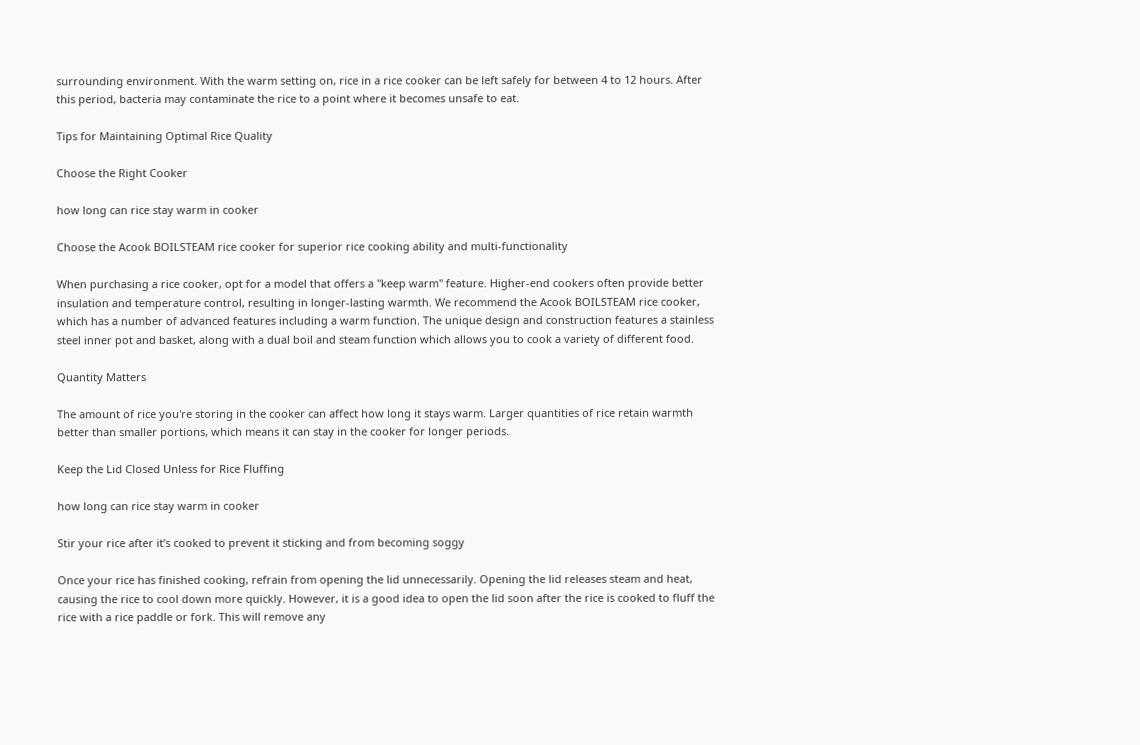surrounding environment. With the warm setting on, rice in a rice cooker can be left safely for between 4 to 12 hours. After this period, bacteria may contaminate the rice to a point where it becomes unsafe to eat.

Tips for Maintaining Optimal Rice Quality

Choose the Right Cooker

how long can rice stay warm in cooker

Choose the Acook BOILSTEAM rice cooker for superior rice cooking ability and multi-functionality

When purchasing a rice cooker, opt for a model that offers a "keep warm" feature. Higher-end cookers often provide better insulation and temperature control, resulting in longer-lasting warmth. We recommend the Acook BOILSTEAM rice cooker, which has a number of advanced features including a warm function. The unique design and construction features a stainless steel inner pot and basket, along with a dual boil and steam function which allows you to cook a variety of different food.

Quantity Matters

The amount of rice you're storing in the cooker can affect how long it stays warm. Larger quantities of rice retain warmth better than smaller portions, which means it can stay in the cooker for longer periods.

Keep the Lid Closed Unless for Rice Fluffing

how long can rice stay warm in cooker

Stir your rice after it’s cooked to prevent it sticking and from becoming soggy

Once your rice has finished cooking, refrain from opening the lid unnecessarily. Opening the lid releases steam and heat, causing the rice to cool down more quickly. However, it is a good idea to open the lid soon after the rice is cooked to fluff the rice with a rice paddle or fork. This will remove any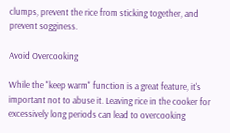clumps, prevent the rice from sticking together, and prevent sogginess.

Avoid Overcooking

While the "keep warm" function is a great feature, it's important not to abuse it. Leaving rice in the cooker for excessively long periods can lead to overcooking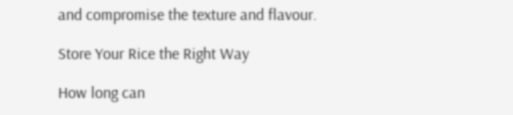and compromise the texture and flavour.

Store Your Rice the Right Way

How long can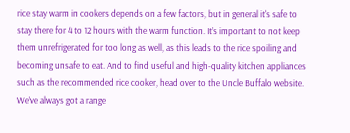rice stay warm in cookers depends on a few factors, but in general it's safe to stay there for 4 to 12 hours with the warm function. It’s important to not keep them unrefrigerated for too long as well, as this leads to the rice spoiling and becoming unsafe to eat. And to find useful and high-quality kitchen appliances such as the recommended rice cooker, head over to the Uncle Buffalo website. We’ve always got a range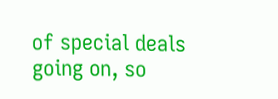of special deals going on, so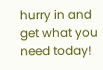hurry in and get what you need today!